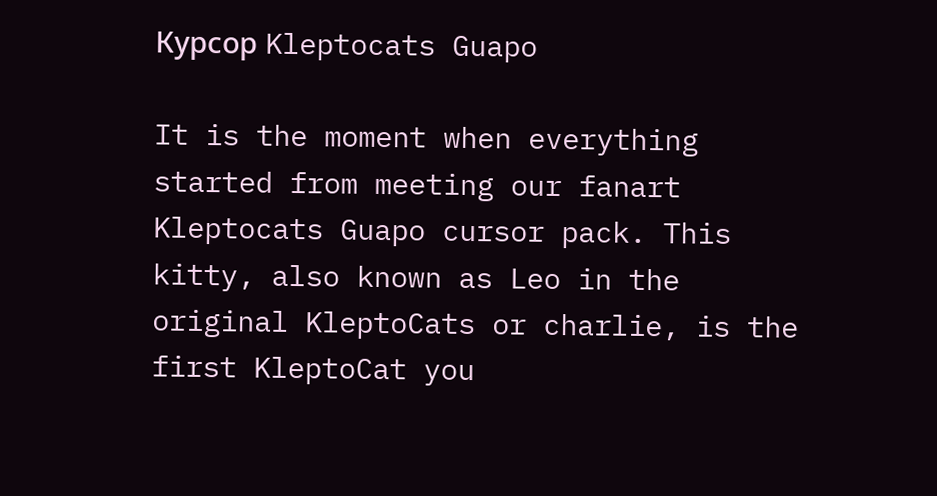Курсор Kleptocats Guapo

It is the moment when everything started from meeting our fanart Kleptocats Guapo cursor pack. This kitty, also known as Leo in the original KleptoCats or charlie, is the first KleptoCat you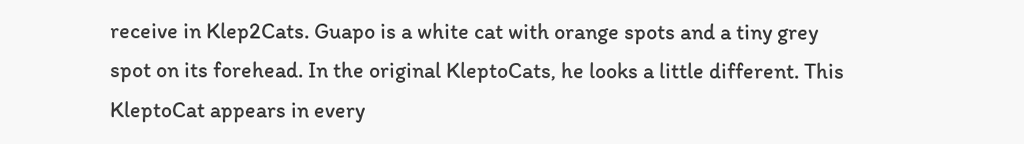receive in Klep2Cats. Guapo is a white cat with orange spots and a tiny grey spot on its forehead. In the original KleptoCats, he looks a little different. This KleptoCat appears in every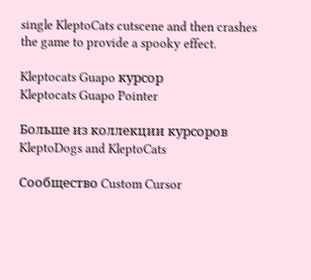single KleptoCats cutscene and then crashes the game to provide a spooky effect.

Kleptocats Guapo курсор
Kleptocats Guapo Pointer

Больше из коллекции курсоров KleptoDogs and KleptoCats

Сообщество Custom Cursor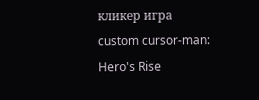кликер игра custom cursor-man: Hero's Rise